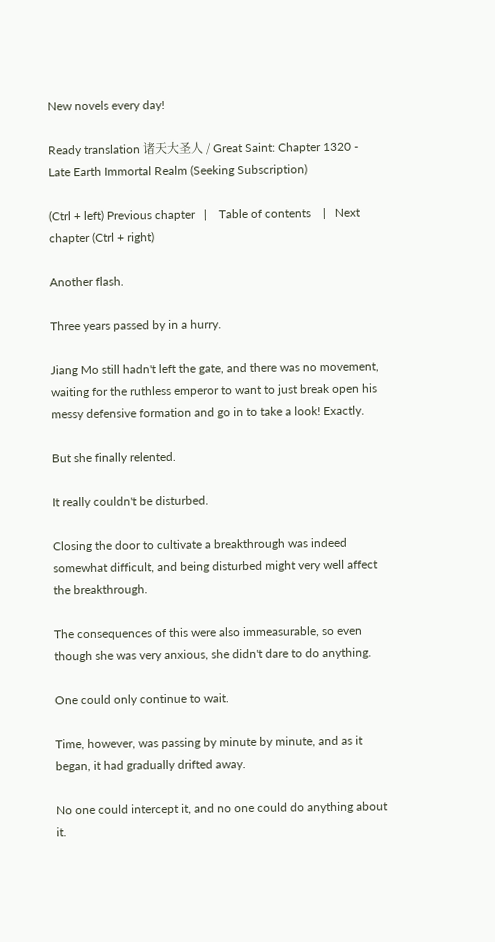New novels every day!

Ready translation 诸天大圣人 / Great Saint: Chapter 1320 - Late Earth Immortal Realm (Seeking Subscription)

(Ctrl + left) Previous chapter   |    Table of contents    |   Next chapter (Ctrl + right)

Another flash.

Three years passed by in a hurry.

Jiang Mo still hadn't left the gate, and there was no movement, waiting for the ruthless emperor to want to just break open his messy defensive formation and go in to take a look! Exactly.

But she finally relented.

It really couldn't be disturbed.

Closing the door to cultivate a breakthrough was indeed somewhat difficult, and being disturbed might very well affect the breakthrough.

The consequences of this were also immeasurable, so even though she was very anxious, she didn't dare to do anything.

One could only continue to wait.

Time, however, was passing by minute by minute, and as it began, it had gradually drifted away.

No one could intercept it, and no one could do anything about it.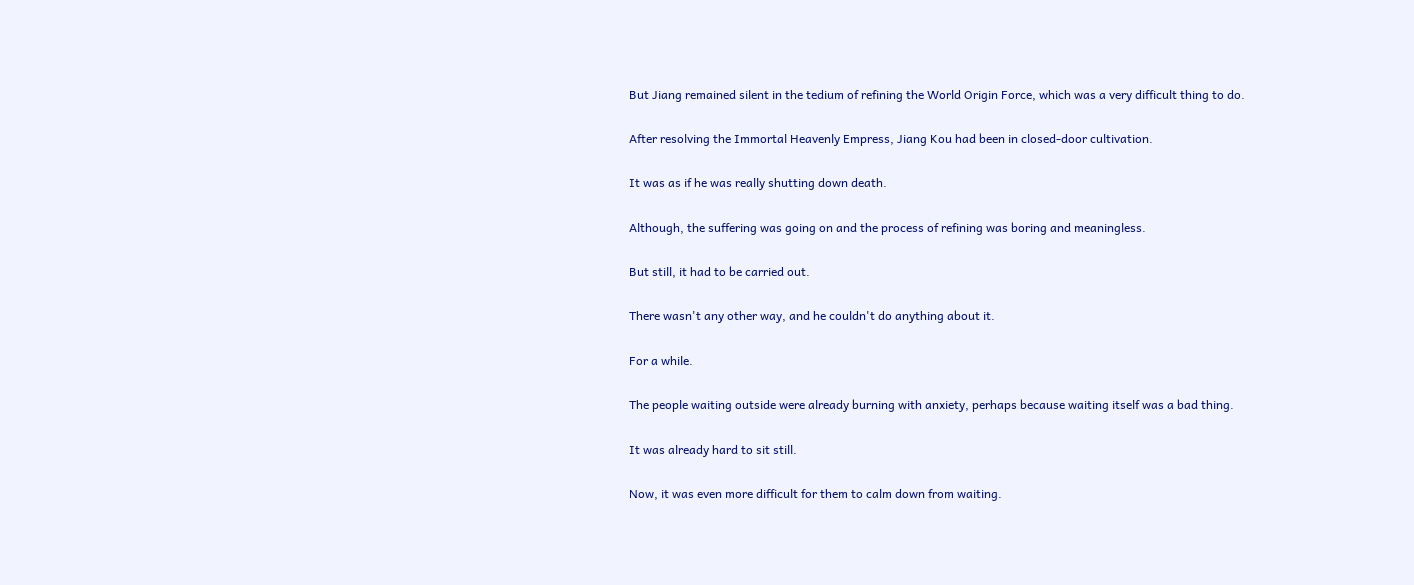But Jiang remained silent in the tedium of refining the World Origin Force, which was a very difficult thing to do.

After resolving the Immortal Heavenly Empress, Jiang Kou had been in closed-door cultivation.

It was as if he was really shutting down death.

Although, the suffering was going on and the process of refining was boring and meaningless.

But still, it had to be carried out.

There wasn't any other way, and he couldn't do anything about it.

For a while.

The people waiting outside were already burning with anxiety, perhaps because waiting itself was a bad thing.

It was already hard to sit still.

Now, it was even more difficult for them to calm down from waiting.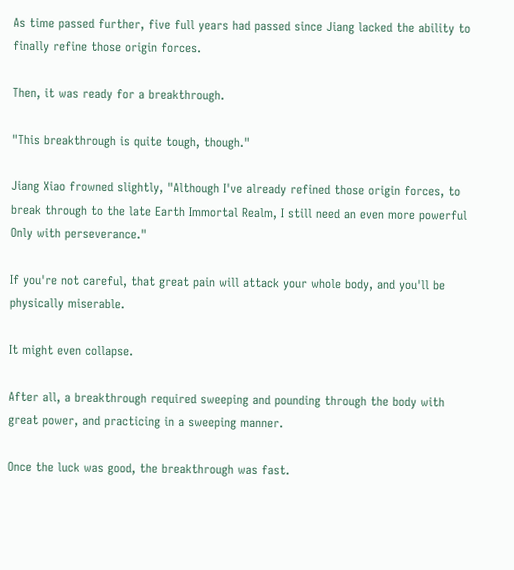As time passed further, five full years had passed since Jiang lacked the ability to finally refine those origin forces.

Then, it was ready for a breakthrough.

"This breakthrough is quite tough, though."

Jiang Xiao frowned slightly, "Although I've already refined those origin forces, to break through to the late Earth Immortal Realm, I still need an even more powerful Only with perseverance."

If you're not careful, that great pain will attack your whole body, and you'll be physically miserable.

It might even collapse.

After all, a breakthrough required sweeping and pounding through the body with great power, and practicing in a sweeping manner.

Once the luck was good, the breakthrough was fast.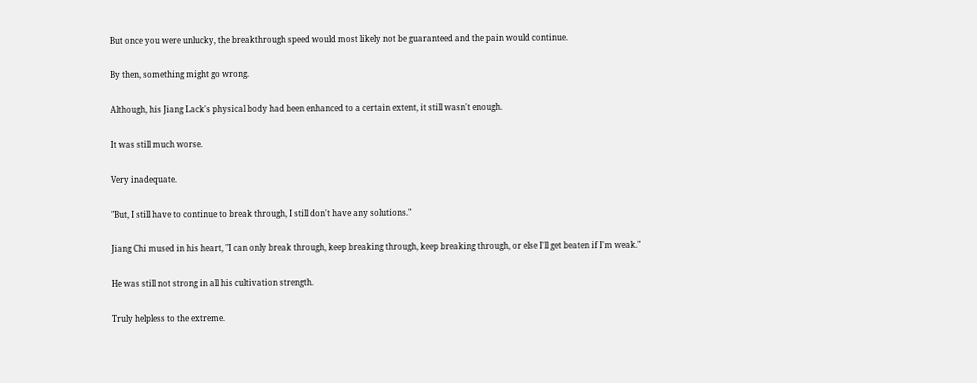But once you were unlucky, the breakthrough speed would most likely not be guaranteed and the pain would continue.

By then, something might go wrong.

Although, his Jiang Lack's physical body had been enhanced to a certain extent, it still wasn't enough.

It was still much worse.

Very inadequate.

"But, I still have to continue to break through, I still don't have any solutions."

Jiang Chi mused in his heart, "I can only break through, keep breaking through, keep breaking through, or else I'll get beaten if I'm weak."

He was still not strong in all his cultivation strength.

Truly helpless to the extreme.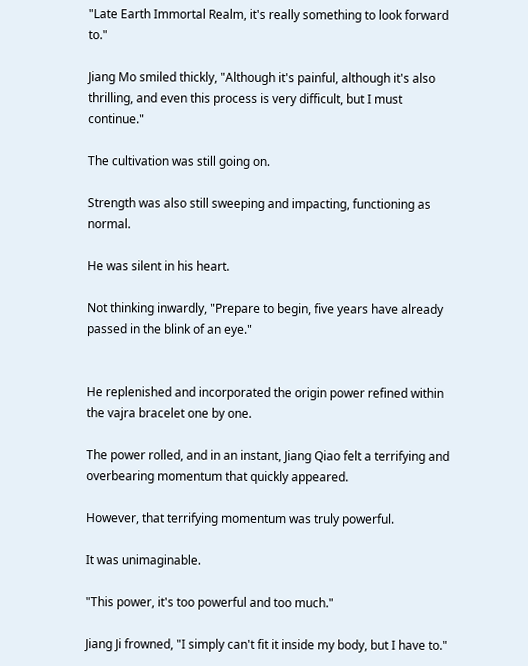"Late Earth Immortal Realm, it's really something to look forward to."

Jiang Mo smiled thickly, "Although it's painful, although it's also thrilling, and even this process is very difficult, but I must continue."

The cultivation was still going on.

Strength was also still sweeping and impacting, functioning as normal.

He was silent in his heart.

Not thinking inwardly, "Prepare to begin, five years have already passed in the blink of an eye."


He replenished and incorporated the origin power refined within the vajra bracelet one by one.

The power rolled, and in an instant, Jiang Qiao felt a terrifying and overbearing momentum that quickly appeared.

However, that terrifying momentum was truly powerful.

It was unimaginable.

"This power, it's too powerful and too much."

Jiang Ji frowned, "I simply can't fit it inside my body, but I have to."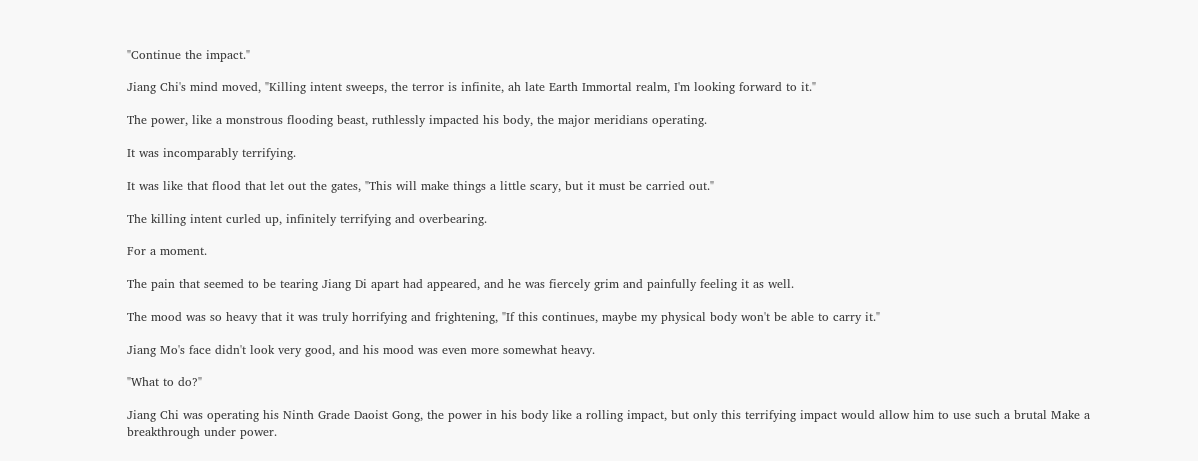"Continue the impact."

Jiang Chi's mind moved, "Killing intent sweeps, the terror is infinite, ah late Earth Immortal realm, I'm looking forward to it."

The power, like a monstrous flooding beast, ruthlessly impacted his body, the major meridians operating.

It was incomparably terrifying.

It was like that flood that let out the gates, "This will make things a little scary, but it must be carried out."

The killing intent curled up, infinitely terrifying and overbearing.

For a moment.

The pain that seemed to be tearing Jiang Di apart had appeared, and he was fiercely grim and painfully feeling it as well.

The mood was so heavy that it was truly horrifying and frightening, "If this continues, maybe my physical body won't be able to carry it."

Jiang Mo's face didn't look very good, and his mood was even more somewhat heavy.

"What to do?"

Jiang Chi was operating his Ninth Grade Daoist Gong, the power in his body like a rolling impact, but only this terrifying impact would allow him to use such a brutal Make a breakthrough under power.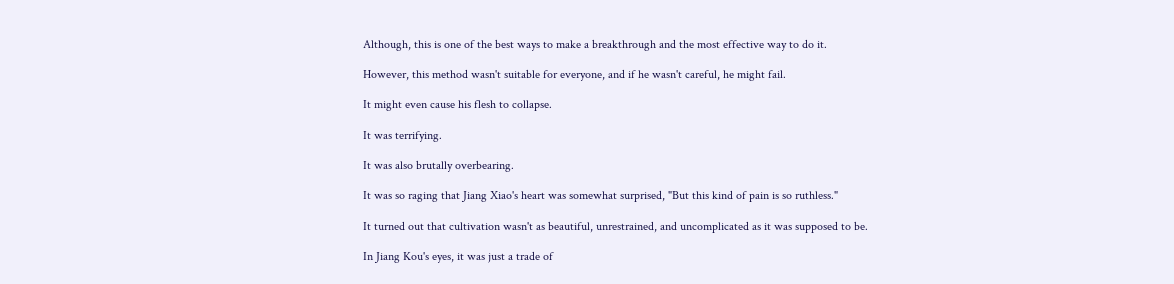Although, this is one of the best ways to make a breakthrough and the most effective way to do it.

However, this method wasn't suitable for everyone, and if he wasn't careful, he might fail.

It might even cause his flesh to collapse.

It was terrifying.

It was also brutally overbearing.

It was so raging that Jiang Xiao's heart was somewhat surprised, "But this kind of pain is so ruthless."

It turned out that cultivation wasn't as beautiful, unrestrained, and uncomplicated as it was supposed to be.

In Jiang Kou's eyes, it was just a trade of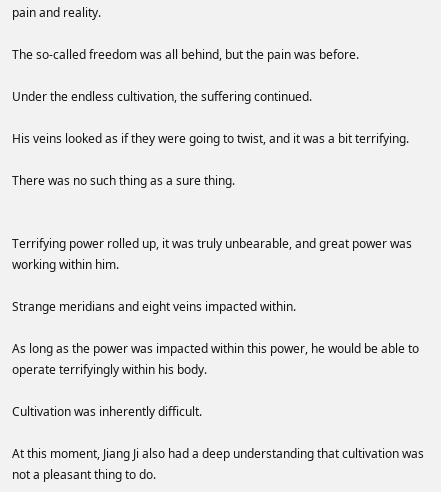pain and reality.

The so-called freedom was all behind, but the pain was before.

Under the endless cultivation, the suffering continued.

His veins looked as if they were going to twist, and it was a bit terrifying.

There was no such thing as a sure thing.


Terrifying power rolled up, it was truly unbearable, and great power was working within him.

Strange meridians and eight veins impacted within.

As long as the power was impacted within this power, he would be able to operate terrifyingly within his body.

Cultivation was inherently difficult.

At this moment, Jiang Ji also had a deep understanding that cultivation was not a pleasant thing to do.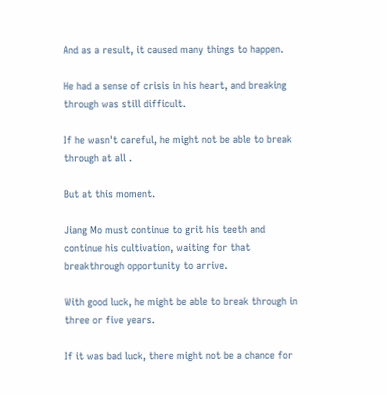And as a result, it caused many things to happen.

He had a sense of crisis in his heart, and breaking through was still difficult.

If he wasn't careful, he might not be able to break through at all .

But at this moment.

Jiang Mo must continue to grit his teeth and continue his cultivation, waiting for that breakthrough opportunity to arrive.

With good luck, he might be able to break through in three or five years.

If it was bad luck, there might not be a chance for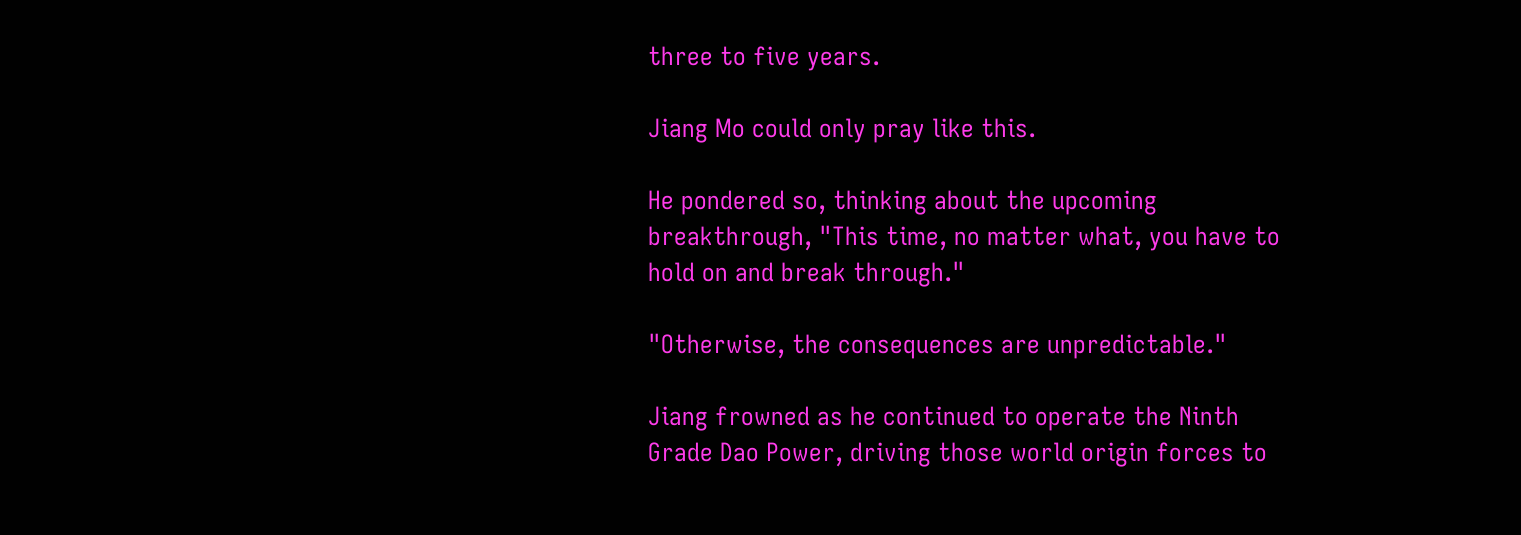three to five years.

Jiang Mo could only pray like this.

He pondered so, thinking about the upcoming breakthrough, "This time, no matter what, you have to hold on and break through."

"Otherwise, the consequences are unpredictable."

Jiang frowned as he continued to operate the Ninth Grade Dao Power, driving those world origin forces to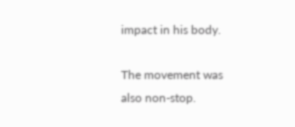impact in his body.

The movement was also non-stop.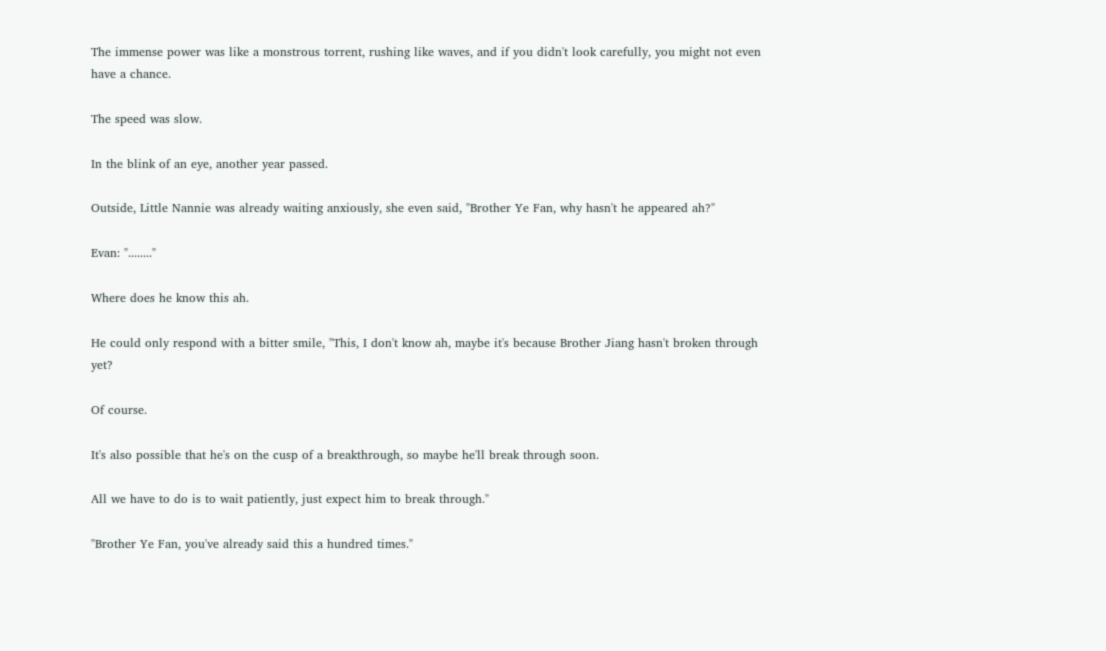The immense power was like a monstrous torrent, rushing like waves, and if you didn't look carefully, you might not even have a chance.

The speed was slow.

In the blink of an eye, another year passed.

Outside, Little Nannie was already waiting anxiously, she even said, "Brother Ye Fan, why hasn't he appeared ah?"

Evan: "........"

Where does he know this ah.

He could only respond with a bitter smile, "This, I don't know ah, maybe it's because Brother Jiang hasn't broken through yet?

Of course.

It's also possible that he's on the cusp of a breakthrough, so maybe he'll break through soon.

All we have to do is to wait patiently, just expect him to break through."

"Brother Ye Fan, you've already said this a hundred times."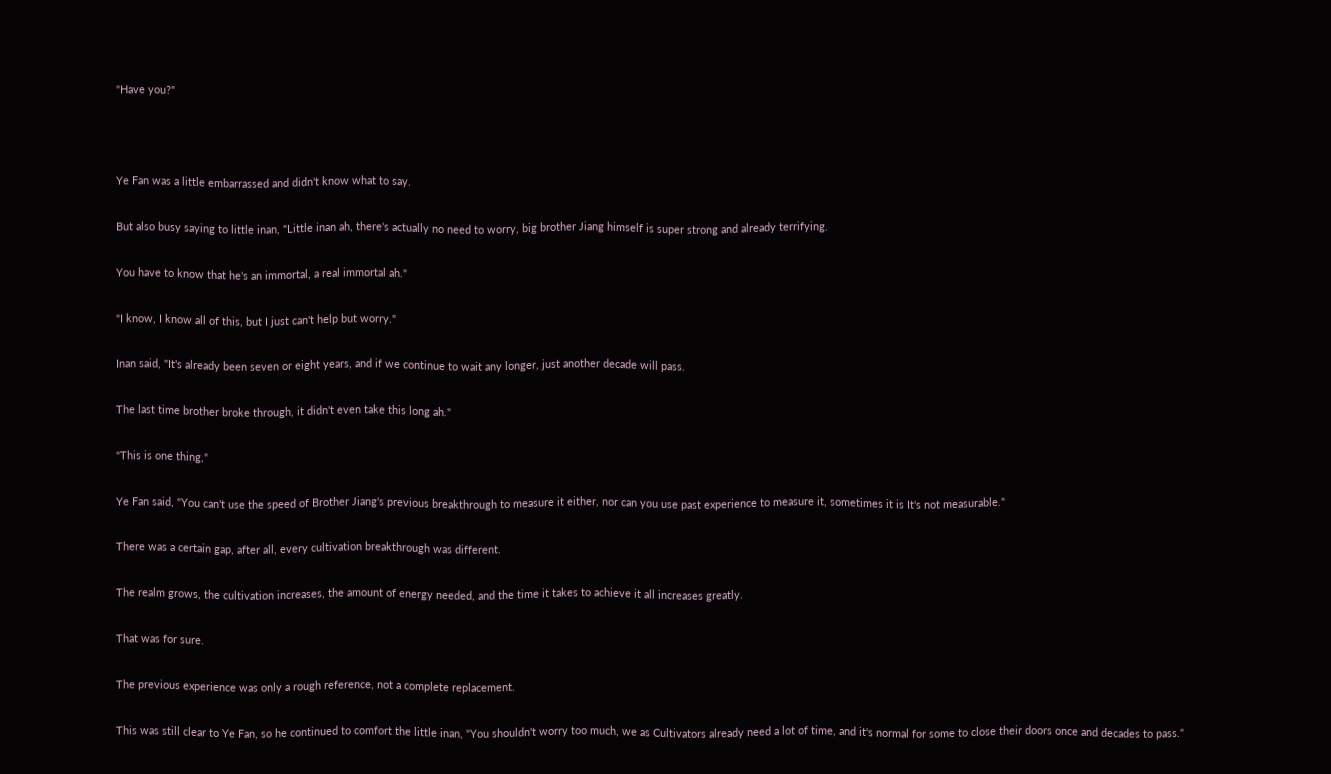"Have you?"



Ye Fan was a little embarrassed and didn't know what to say.

But also busy saying to little inan, "Little inan ah, there's actually no need to worry, big brother Jiang himself is super strong and already terrifying.

You have to know that he's an immortal, a real immortal ah."

"I know, I know all of this, but I just can't help but worry."

Inan said, "It's already been seven or eight years, and if we continue to wait any longer, just another decade will pass.

The last time brother broke through, it didn't even take this long ah."

"This is one thing,"

Ye Fan said, "You can't use the speed of Brother Jiang's previous breakthrough to measure it either, nor can you use past experience to measure it, sometimes it is It's not measurable."

There was a certain gap, after all, every cultivation breakthrough was different.

The realm grows, the cultivation increases, the amount of energy needed, and the time it takes to achieve it all increases greatly.

That was for sure.

The previous experience was only a rough reference, not a complete replacement.

This was still clear to Ye Fan, so he continued to comfort the little inan, "You shouldn't worry too much, we as Cultivators already need a lot of time, and it's normal for some to close their doors once and decades to pass."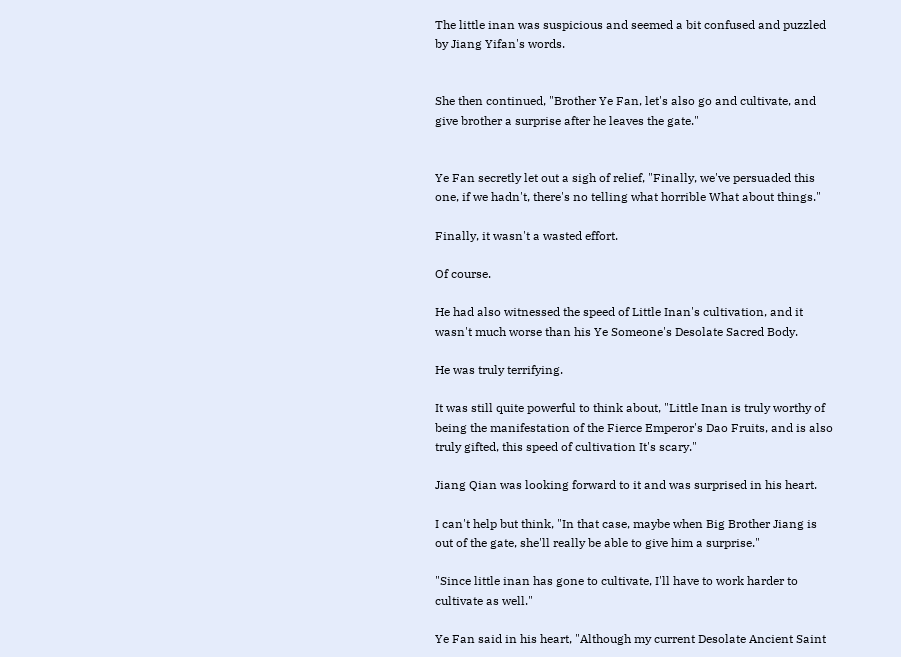The little inan was suspicious and seemed a bit confused and puzzled by Jiang Yifan's words.


She then continued, "Brother Ye Fan, let's also go and cultivate, and give brother a surprise after he leaves the gate."


Ye Fan secretly let out a sigh of relief, "Finally, we've persuaded this one, if we hadn't, there's no telling what horrible What about things."

Finally, it wasn't a wasted effort.

Of course.

He had also witnessed the speed of Little Inan's cultivation, and it wasn't much worse than his Ye Someone's Desolate Sacred Body.

He was truly terrifying.

It was still quite powerful to think about, "Little Inan is truly worthy of being the manifestation of the Fierce Emperor's Dao Fruits, and is also truly gifted, this speed of cultivation It's scary."

Jiang Qian was looking forward to it and was surprised in his heart.

I can't help but think, "In that case, maybe when Big Brother Jiang is out of the gate, she'll really be able to give him a surprise."

"Since little inan has gone to cultivate, I'll have to work harder to cultivate as well."

Ye Fan said in his heart, "Although my current Desolate Ancient Saint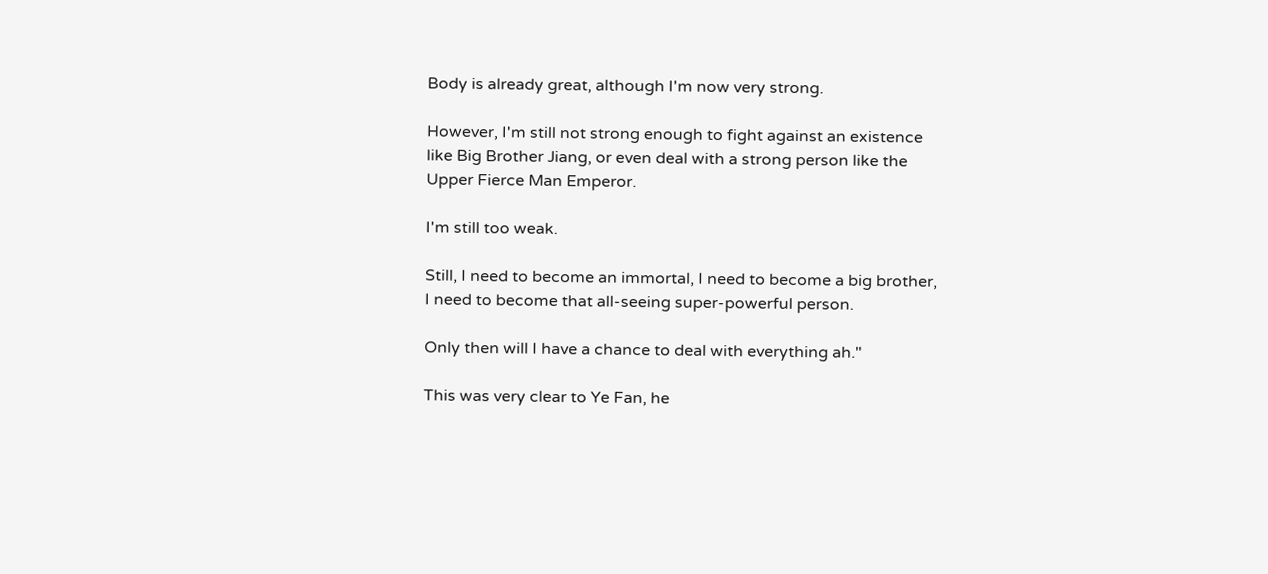Body is already great, although I'm now very strong.

However, I'm still not strong enough to fight against an existence like Big Brother Jiang, or even deal with a strong person like the Upper Fierce Man Emperor.

I'm still too weak.

Still, I need to become an immortal, I need to become a big brother, I need to become that all-seeing super-powerful person.

Only then will I have a chance to deal with everything ah."

This was very clear to Ye Fan, he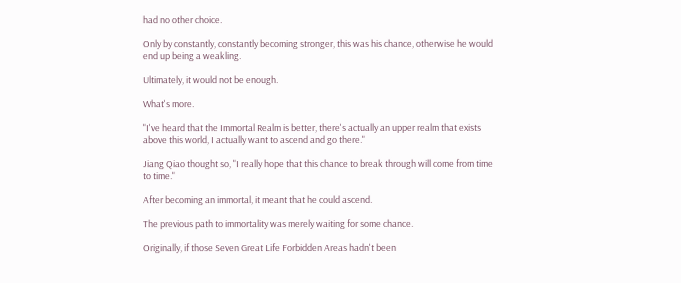had no other choice.

Only by constantly, constantly becoming stronger, this was his chance, otherwise he would end up being a weakling.

Ultimately, it would not be enough.

What's more.

"I've heard that the Immortal Realm is better, there's actually an upper realm that exists above this world, I actually want to ascend and go there."

Jiang Qiao thought so, "I really hope that this chance to break through will come from time to time."

After becoming an immortal, it meant that he could ascend.

The previous path to immortality was merely waiting for some chance.

Originally, if those Seven Great Life Forbidden Areas hadn't been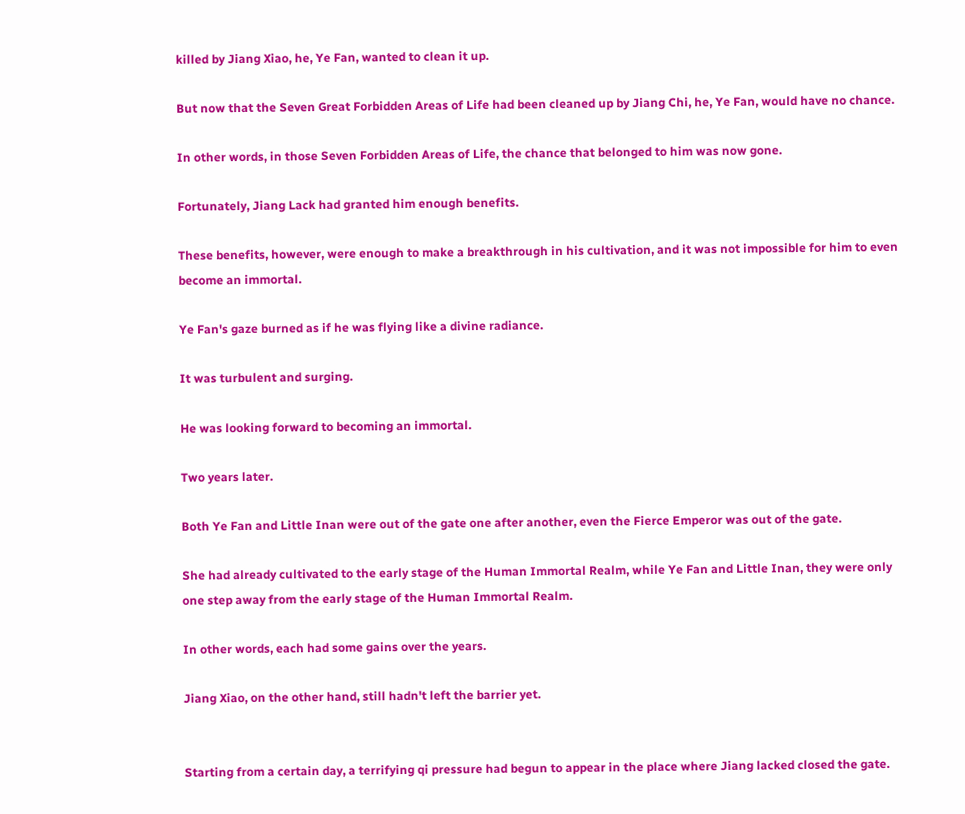killed by Jiang Xiao, he, Ye Fan, wanted to clean it up.

But now that the Seven Great Forbidden Areas of Life had been cleaned up by Jiang Chi, he, Ye Fan, would have no chance.

In other words, in those Seven Forbidden Areas of Life, the chance that belonged to him was now gone.

Fortunately, Jiang Lack had granted him enough benefits.

These benefits, however, were enough to make a breakthrough in his cultivation, and it was not impossible for him to even become an immortal.

Ye Fan's gaze burned as if he was flying like a divine radiance.

It was turbulent and surging.

He was looking forward to becoming an immortal.

Two years later.

Both Ye Fan and Little Inan were out of the gate one after another, even the Fierce Emperor was out of the gate.

She had already cultivated to the early stage of the Human Immortal Realm, while Ye Fan and Little Inan, they were only one step away from the early stage of the Human Immortal Realm.

In other words, each had some gains over the years.

Jiang Xiao, on the other hand, still hadn't left the barrier yet.


Starting from a certain day, a terrifying qi pressure had begun to appear in the place where Jiang lacked closed the gate.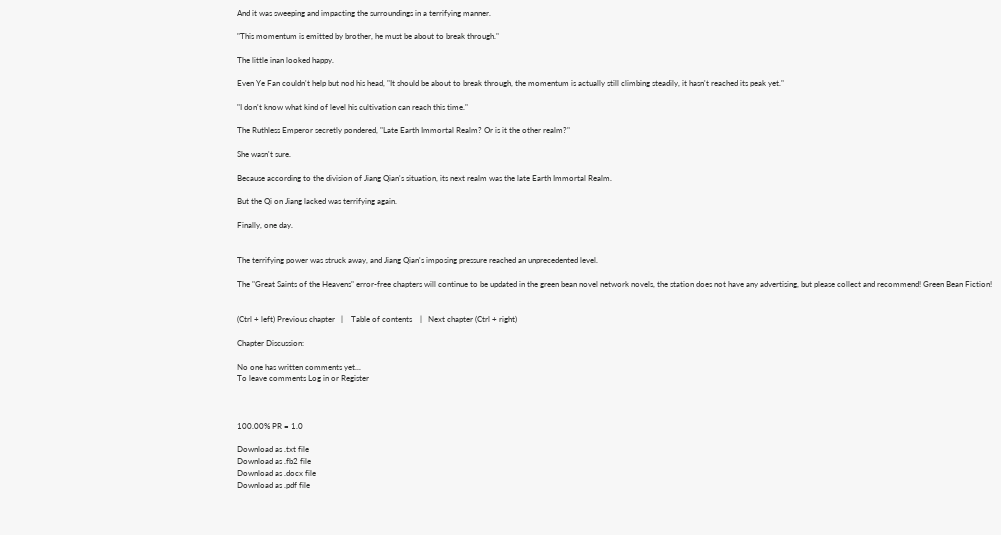And it was sweeping and impacting the surroundings in a terrifying manner.

"This momentum is emitted by brother, he must be about to break through."

The little inan looked happy.

Even Ye Fan couldn't help but nod his head, "It should be about to break through, the momentum is actually still climbing steadily, it hasn't reached its peak yet."

"I don't know what kind of level his cultivation can reach this time."

The Ruthless Emperor secretly pondered, "Late Earth Immortal Realm? Or is it the other realm?"

She wasn't sure.

Because according to the division of Jiang Qian's situation, its next realm was the late Earth Immortal Realm.

But the Qi on Jiang lacked was terrifying again.

Finally, one day.


The terrifying power was struck away, and Jiang Qian's imposing pressure reached an unprecedented level.

The "Great Saints of the Heavens" error-free chapters will continue to be updated in the green bean novel network novels, the station does not have any advertising, but please collect and recommend! Green Bean Fiction!


(Ctrl + left) Previous chapter   |    Table of contents    |   Next chapter (Ctrl + right)

Chapter Discussion:

No one has written comments yet...
To leave comments Log in or Register



100.00% PR = 1.0

Download as .txt file
Download as .fb2 file
Download as .docx file
Download as .pdf file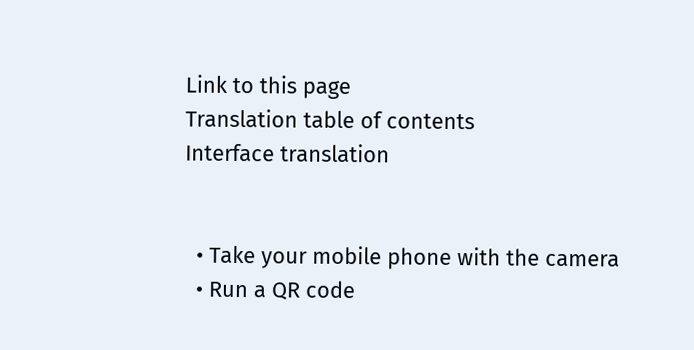Link to this page
Translation table of contents
Interface translation


  • Take your mobile phone with the camera
  • Run a QR code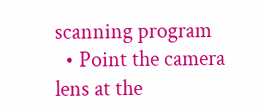scanning program
  • Point the camera lens at the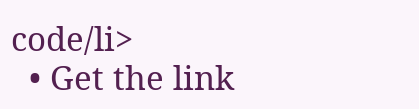code/li>
  • Get the link